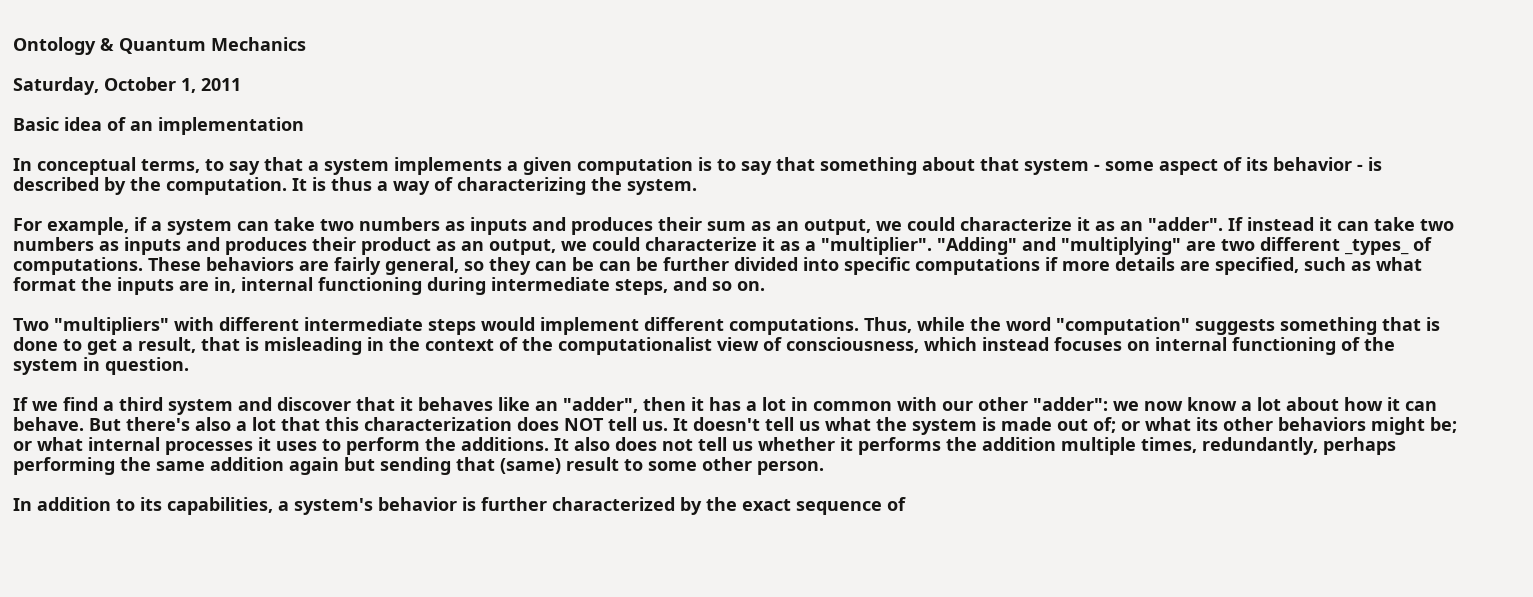Ontology & Quantum Mechanics

Saturday, October 1, 2011

Basic idea of an implementation

In conceptual terms, to say that a system implements a given computation is to say that something about that system - some aspect of its behavior - is described by the computation. It is thus a way of characterizing the system.

For example, if a system can take two numbers as inputs and produces their sum as an output, we could characterize it as an "adder". If instead it can take two numbers as inputs and produces their product as an output, we could characterize it as a "multiplier". "Adding" and "multiplying" are two different _types_ of computations. These behaviors are fairly general, so they can be can be further divided into specific computations if more details are specified, such as what format the inputs are in, internal functioning during intermediate steps, and so on.

Two "multipliers" with different intermediate steps would implement different computations. Thus, while the word "computation" suggests something that is done to get a result, that is misleading in the context of the computationalist view of consciousness, which instead focuses on internal functioning of the system in question.

If we find a third system and discover that it behaves like an "adder", then it has a lot in common with our other "adder": we now know a lot about how it can behave. But there's also a lot that this characterization does NOT tell us. It doesn't tell us what the system is made out of; or what its other behaviors might be; or what internal processes it uses to perform the additions. It also does not tell us whether it performs the addition multiple times, redundantly, perhaps performing the same addition again but sending that (same) result to some other person.

In addition to its capabilities, a system's behavior is further characterized by the exact sequence of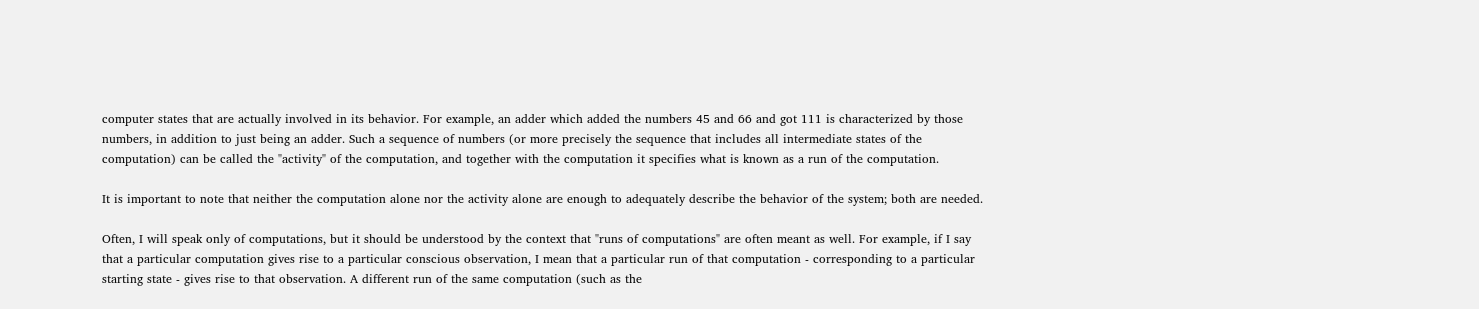computer states that are actually involved in its behavior. For example, an adder which added the numbers 45 and 66 and got 111 is characterized by those numbers, in addition to just being an adder. Such a sequence of numbers (or more precisely the sequence that includes all intermediate states of the computation) can be called the "activity" of the computation, and together with the computation it specifies what is known as a run of the computation.

It is important to note that neither the computation alone nor the activity alone are enough to adequately describe the behavior of the system; both are needed.

Often, I will speak only of computations, but it should be understood by the context that "runs of computations" are often meant as well. For example, if I say that a particular computation gives rise to a particular conscious observation, I mean that a particular run of that computation - corresponding to a particular starting state - gives rise to that observation. A different run of the same computation (such as the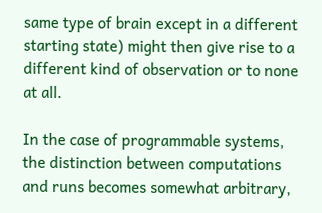same type of brain except in a different starting state) might then give rise to a different kind of observation or to none at all.

In the case of programmable systems, the distinction between computations and runs becomes somewhat arbitrary,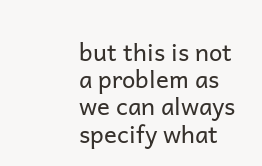but this is not a problem as we can always specify what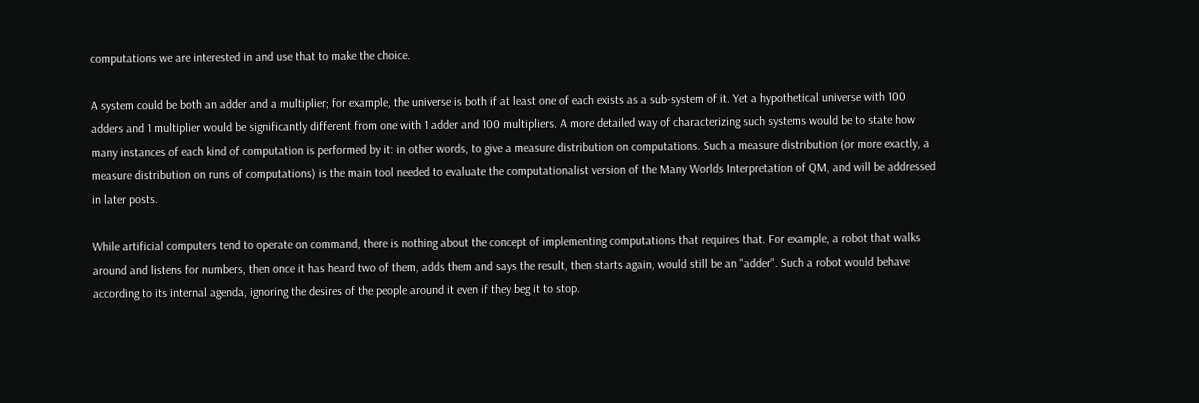computations we are interested in and use that to make the choice.

A system could be both an adder and a multiplier; for example, the universe is both if at least one of each exists as a sub-system of it. Yet a hypothetical universe with 100 adders and 1 multiplier would be significantly different from one with 1 adder and 100 multipliers. A more detailed way of characterizing such systems would be to state how many instances of each kind of computation is performed by it: in other words, to give a measure distribution on computations. Such a measure distribution (or more exactly, a measure distribution on runs of computations) is the main tool needed to evaluate the computationalist version of the Many Worlds Interpretation of QM, and will be addressed in later posts.

While artificial computers tend to operate on command, there is nothing about the concept of implementing computations that requires that. For example, a robot that walks around and listens for numbers, then once it has heard two of them, adds them and says the result, then starts again, would still be an "adder". Such a robot would behave according to its internal agenda, ignoring the desires of the people around it even if they beg it to stop.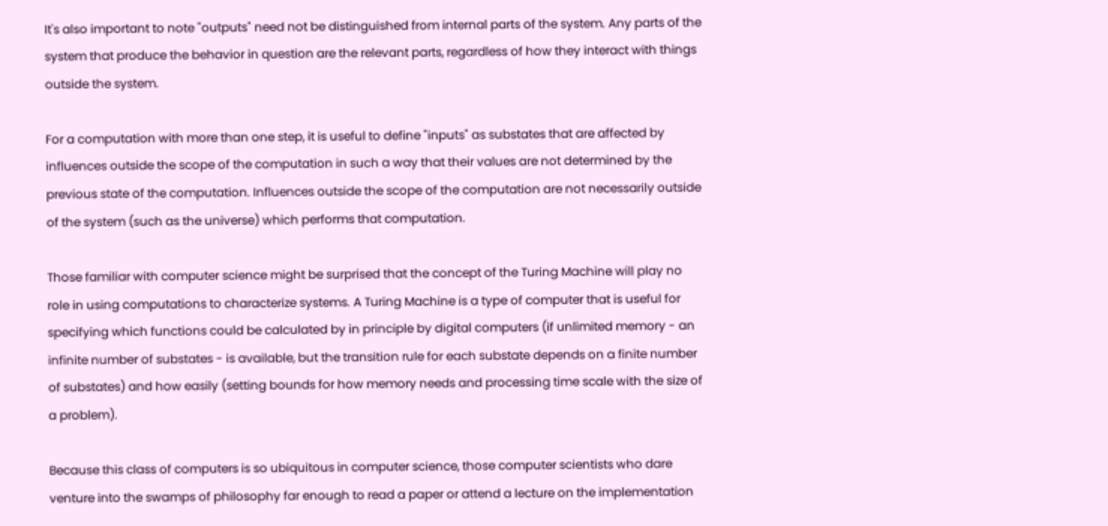It's also important to note "outputs" need not be distinguished from internal parts of the system. Any parts of the system that produce the behavior in question are the relevant parts, regardless of how they interact with things outside the system.

For a computation with more than one step, it is useful to define "inputs" as substates that are affected by influences outside the scope of the computation in such a way that their values are not determined by the previous state of the computation. Influences outside the scope of the computation are not necessarily outside of the system (such as the universe) which performs that computation.

Those familiar with computer science might be surprised that the concept of the Turing Machine will play no role in using computations to characterize systems. A Turing Machine is a type of computer that is useful for specifying which functions could be calculated by in principle by digital computers (if unlimited memory - an infinite number of substates - is available, but the transition rule for each substate depends on a finite number of substates) and how easily (setting bounds for how memory needs and processing time scale with the size of a problem).

Because this class of computers is so ubiquitous in computer science, those computer scientists who dare venture into the swamps of philosophy far enough to read a paper or attend a lecture on the implementation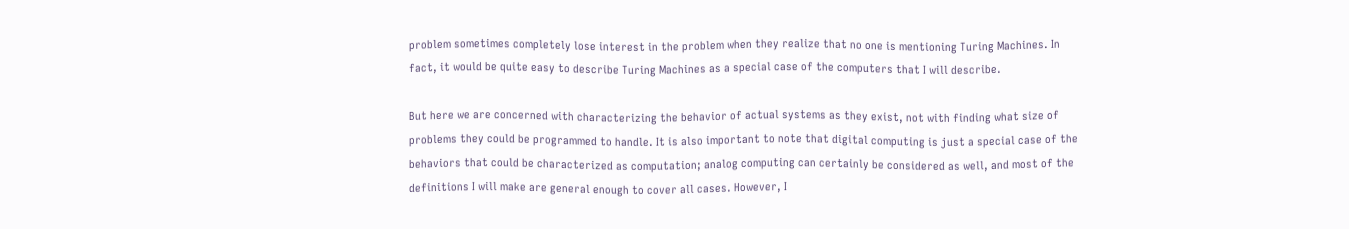problem sometimes completely lose interest in the problem when they realize that no one is mentioning Turing Machines. In fact, it would be quite easy to describe Turing Machines as a special case of the computers that I will describe.

But here we are concerned with characterizing the behavior of actual systems as they exist, not with finding what size of problems they could be programmed to handle. It is also important to note that digital computing is just a special case of the behaviors that could be characterized as computation; analog computing can certainly be considered as well, and most of the definitions I will make are general enough to cover all cases. However, I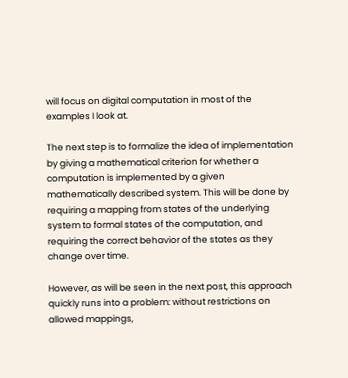will focus on digital computation in most of the examples I look at.

The next step is to formalize the idea of implementation by giving a mathematical criterion for whether a computation is implemented by a given mathematically described system. This will be done by requiring a mapping from states of the underlying system to formal states of the computation, and requiring the correct behavior of the states as they change over time.

However, as will be seen in the next post, this approach quickly runs into a problem: without restrictions on allowed mappings,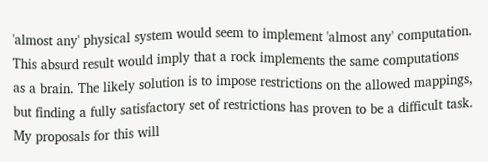'almost any' physical system would seem to implement 'almost any' computation. This absurd result would imply that a rock implements the same computations as a brain. The likely solution is to impose restrictions on the allowed mappings, but finding a fully satisfactory set of restrictions has proven to be a difficult task. My proposals for this will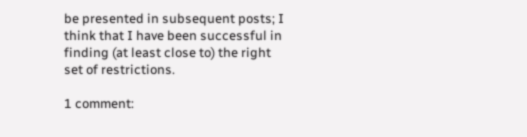be presented in subsequent posts; I think that I have been successful in finding (at least close to) the right set of restrictions.

1 comment: